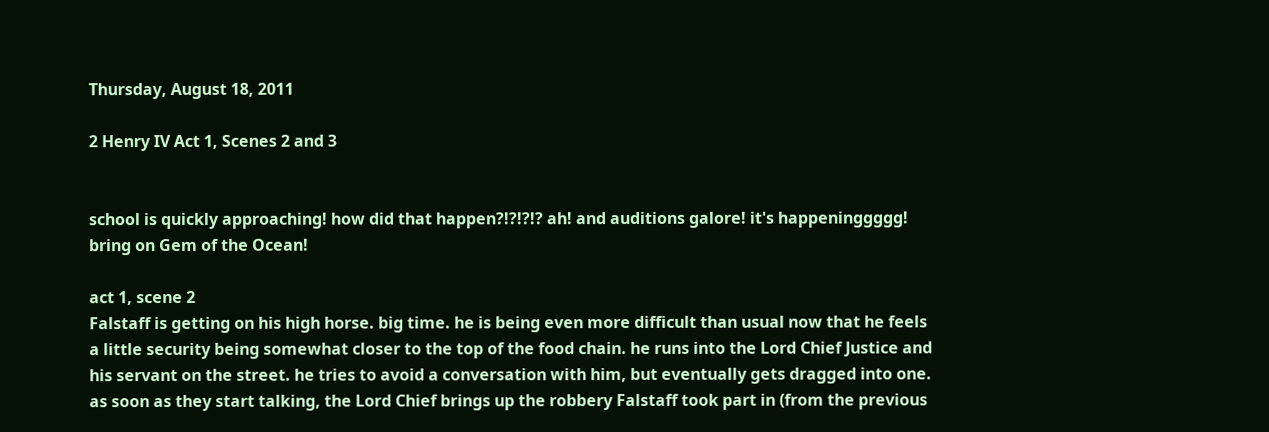Thursday, August 18, 2011

2 Henry IV Act 1, Scenes 2 and 3


school is quickly approaching! how did that happen?!?!?!? ah! and auditions galore! it's happeninggggg! bring on Gem of the Ocean!

act 1, scene 2
Falstaff is getting on his high horse. big time. he is being even more difficult than usual now that he feels a little security being somewhat closer to the top of the food chain. he runs into the Lord Chief Justice and his servant on the street. he tries to avoid a conversation with him, but eventually gets dragged into one. as soon as they start talking, the Lord Chief brings up the robbery Falstaff took part in (from the previous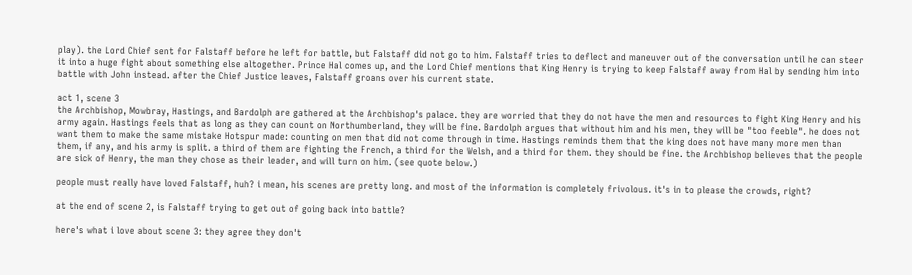play). the Lord Chief sent for Falstaff before he left for battle, but Falstaff did not go to him. Falstaff tries to deflect and maneuver out of the conversation until he can steer it into a huge fight about something else altogether. Prince Hal comes up, and the Lord Chief mentions that King Henry is trying to keep Falstaff away from Hal by sending him into battle with John instead. after the Chief Justice leaves, Falstaff groans over his current state.

act 1, scene 3
the Archbishop, Mowbray, Hastings, and Bardolph are gathered at the Archbishop's palace. they are worried that they do not have the men and resources to fight King Henry and his army again. Hastings feels that as long as they can count on Northumberland, they will be fine. Bardolph argues that without him and his men, they will be "too feeble". he does not want them to make the same mistake Hotspur made: counting on men that did not come through in time. Hastings reminds them that the king does not have many more men than them, if any, and his army is split. a third of them are fighting the French, a third for the Welsh, and a third for them. they should be fine. the Archbishop believes that the people are sick of Henry, the man they chose as their leader, and will turn on him. (see quote below.)

people must really have loved Falstaff, huh? i mean, his scenes are pretty long. and most of the information is completely frivolous. it's in to please the crowds, right?

at the end of scene 2, is Falstaff trying to get out of going back into battle?

here's what i love about scene 3: they agree they don't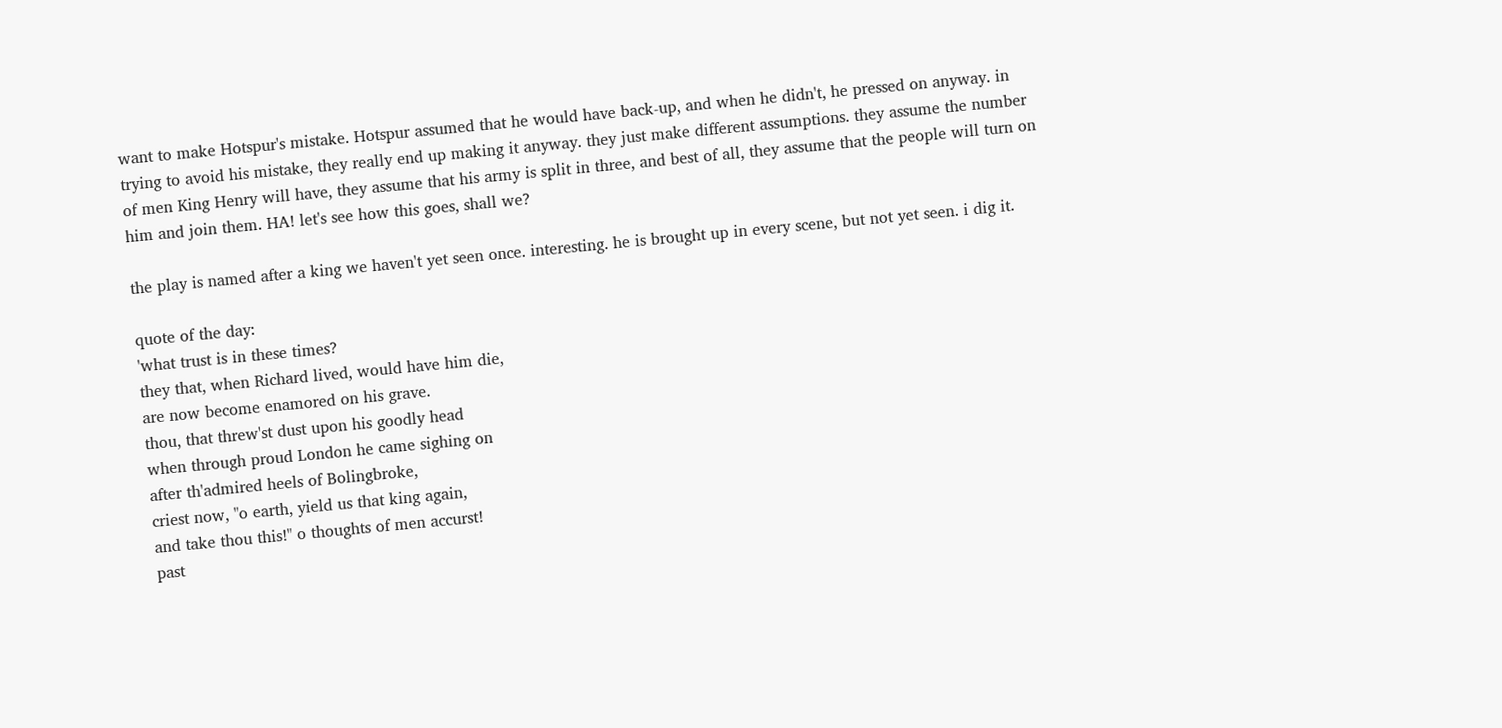want to make Hotspur's mistake. Hotspur assumed that he would have back-up, and when he didn't, he pressed on anyway. in trying to avoid his mistake, they really end up making it anyway. they just make different assumptions. they assume the number of men King Henry will have, they assume that his army is split in three, and best of all, they assume that the people will turn on him and join them. HA! let's see how this goes, shall we?

the play is named after a king we haven't yet seen once. interesting. he is brought up in every scene, but not yet seen. i dig it.

quote of the day:
'what trust is in these times?
they that, when Richard lived, would have him die,
are now become enamored on his grave.
thou, that threw'st dust upon his goodly head
when through proud London he came sighing on
after th'admired heels of Bolingbroke,
criest now, "o earth, yield us that king again,
and take thou this!" o thoughts of men accurst!
past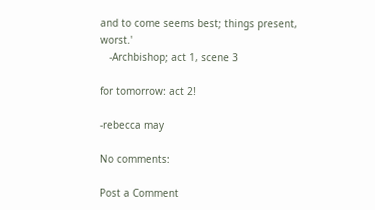and to come seems best; things present, worst.'
   -Archbishop; act 1, scene 3

for tomorrow: act 2!

-rebecca may

No comments:

Post a Comment